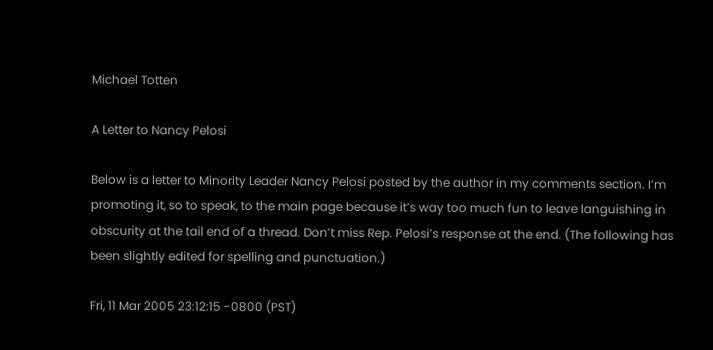Michael Totten

A Letter to Nancy Pelosi

Below is a letter to Minority Leader Nancy Pelosi posted by the author in my comments section. I’m promoting it, so to speak, to the main page because it’s way too much fun to leave languishing in obscurity at the tail end of a thread. Don’t miss Rep. Pelosi’s response at the end. (The following has been slightly edited for spelling and punctuation.)

Fri, 11 Mar 2005 23:12:15 -0800 (PST)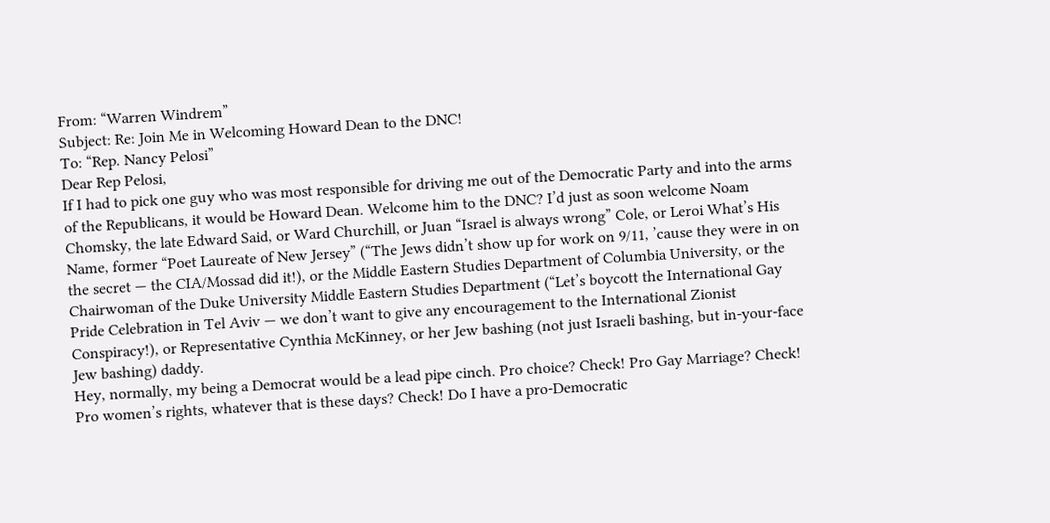From: “Warren Windrem”
Subject: Re: Join Me in Welcoming Howard Dean to the DNC!
To: “Rep. Nancy Pelosi”
Dear Rep Pelosi,
If I had to pick one guy who was most responsible for driving me out of the Democratic Party and into the arms of the Republicans, it would be Howard Dean. Welcome him to the DNC? I’d just as soon welcome Noam Chomsky, the late Edward Said, or Ward Churchill, or Juan “Israel is always wrong” Cole, or Leroi What’s His Name, former “Poet Laureate of New Jersey” (“The Jews didn’t show up for work on 9/11, ’cause they were in on the secret — the CIA/Mossad did it!), or the Middle Eastern Studies Department of Columbia University, or the Chairwoman of the Duke University Middle Eastern Studies Department (“Let’s boycott the International Gay Pride Celebration in Tel Aviv — we don’t want to give any encouragement to the International Zionist Conspiracy!), or Representative Cynthia McKinney, or her Jew bashing (not just Israeli bashing, but in-your-face Jew bashing) daddy.
Hey, normally, my being a Democrat would be a lead pipe cinch. Pro choice? Check! Pro Gay Marriage? Check! Pro women’s rights, whatever that is these days? Check! Do I have a pro-Democratic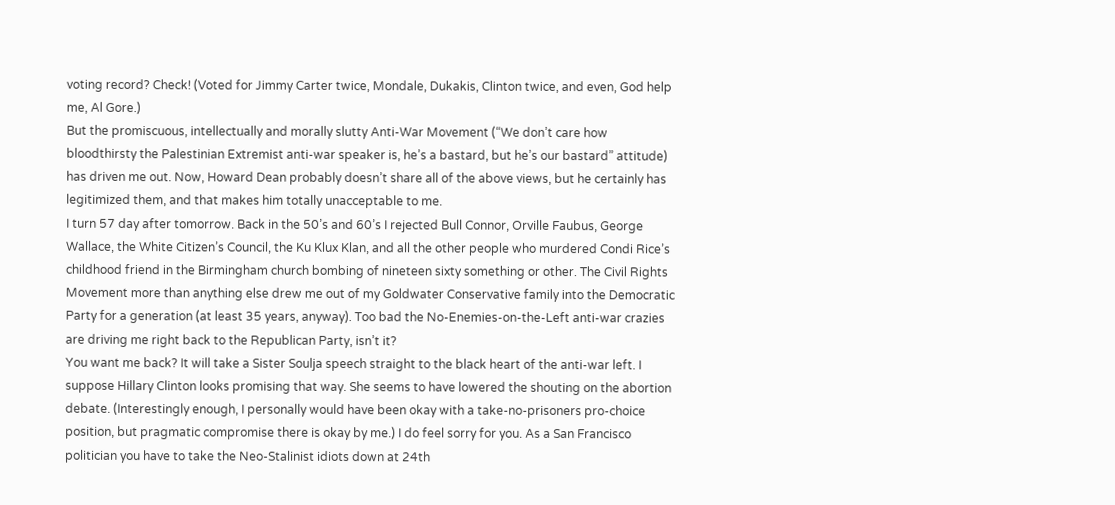voting record? Check! (Voted for Jimmy Carter twice, Mondale, Dukakis, Clinton twice, and even, God help me, Al Gore.)
But the promiscuous, intellectually and morally slutty Anti-War Movement (“We don’t care how bloodthirsty the Palestinian Extremist anti-war speaker is, he’s a bastard, but he’s our bastard” attitude) has driven me out. Now, Howard Dean probably doesn’t share all of the above views, but he certainly has legitimized them, and that makes him totally unacceptable to me.
I turn 57 day after tomorrow. Back in the 50’s and 60’s I rejected Bull Connor, Orville Faubus, George Wallace, the White Citizen’s Council, the Ku Klux Klan, and all the other people who murdered Condi Rice’s childhood friend in the Birmingham church bombing of nineteen sixty something or other. The Civil Rights Movement more than anything else drew me out of my Goldwater Conservative family into the Democratic Party for a generation (at least 35 years, anyway). Too bad the No-Enemies-on-the-Left anti-war crazies are driving me right back to the Republican Party, isn’t it?
You want me back? It will take a Sister Soulja speech straight to the black heart of the anti-war left. I suppose Hillary Clinton looks promising that way. She seems to have lowered the shouting on the abortion debate. (Interestingly enough, I personally would have been okay with a take-no-prisoners pro-choice position, but pragmatic compromise there is okay by me.) I do feel sorry for you. As a San Francisco politician you have to take the Neo-Stalinist idiots down at 24th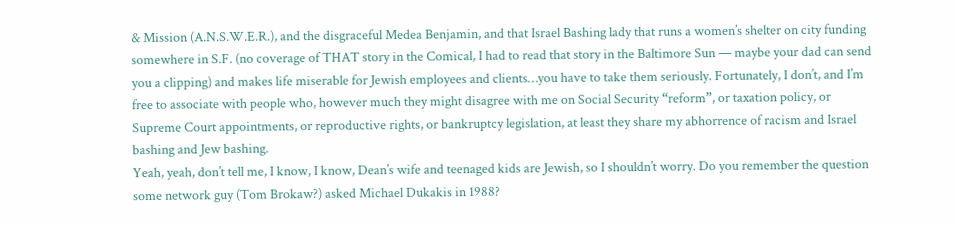& Mission (A.N.S.W.E.R.), and the disgraceful Medea Benjamin, and that Israel Bashing lady that runs a women’s shelter on city funding somewhere in S.F. (no coverage of THAT story in the Comical, I had to read that story in the Baltimore Sun — maybe your dad can send you a clipping) and makes life miserable for Jewish employees and clients…you have to take them seriously. Fortunately, I don’t, and I’m free to associate with people who, however much they might disagree with me on Social Security “reform”, or taxation policy, or Supreme Court appointments, or reproductive rights, or bankruptcy legislation, at least they share my abhorrence of racism and Israel bashing and Jew bashing.
Yeah, yeah, don’t tell me, I know, I know, Dean’s wife and teenaged kids are Jewish, so I shouldn’t worry. Do you remember the question some network guy (Tom Brokaw?) asked Michael Dukakis in 1988?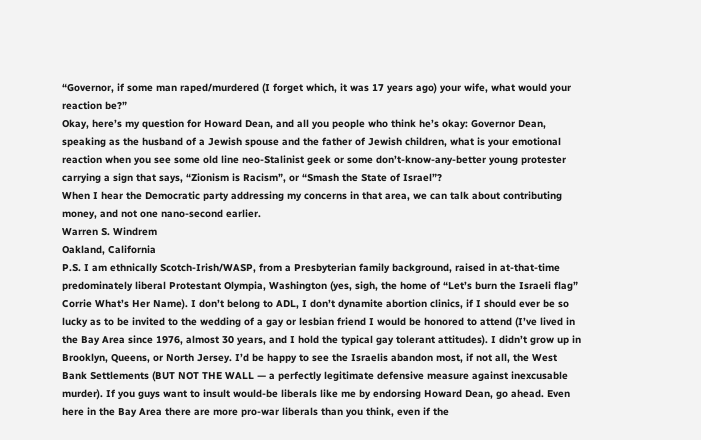“Governor, if some man raped/murdered (I forget which, it was 17 years ago) your wife, what would your reaction be?”
Okay, here’s my question for Howard Dean, and all you people who think he’s okay: Governor Dean, speaking as the husband of a Jewish spouse and the father of Jewish children, what is your emotional reaction when you see some old line neo-Stalinist geek or some don’t-know-any-better young protester carrying a sign that says, “Zionism is Racism”, or “Smash the State of Israel”?
When I hear the Democratic party addressing my concerns in that area, we can talk about contributing money, and not one nano-second earlier.
Warren S. Windrem
Oakland, California
P.S. I am ethnically Scotch-Irish/WASP, from a Presbyterian family background, raised in at-that-time predominately liberal Protestant Olympia, Washington (yes, sigh, the home of “Let’s burn the Israeli flag” Corrie What’s Her Name). I don’t belong to ADL, I don’t dynamite abortion clinics, if I should ever be so lucky as to be invited to the wedding of a gay or lesbian friend I would be honored to attend (I’ve lived in the Bay Area since 1976, almost 30 years, and I hold the typical gay tolerant attitudes). I didn’t grow up in Brooklyn, Queens, or North Jersey. I’d be happy to see the Israelis abandon most, if not all, the West Bank Settlements (BUT NOT THE WALL — a perfectly legitimate defensive measure against inexcusable murder). If you guys want to insult would-be liberals like me by endorsing Howard Dean, go ahead. Even here in the Bay Area there are more pro-war liberals than you think, even if the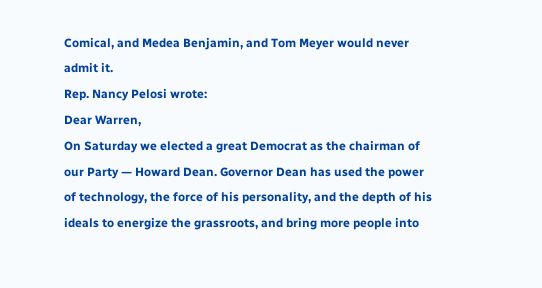Comical, and Medea Benjamin, and Tom Meyer would never admit it.
Rep. Nancy Pelosi wrote:
Dear Warren,
On Saturday we elected a great Democrat as the chairman of our Party — Howard Dean. Governor Dean has used the power of technology, the force of his personality, and the depth of his ideals to energize the grassroots, and bring more people into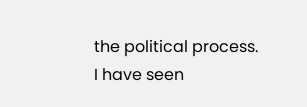the political process.
I have seen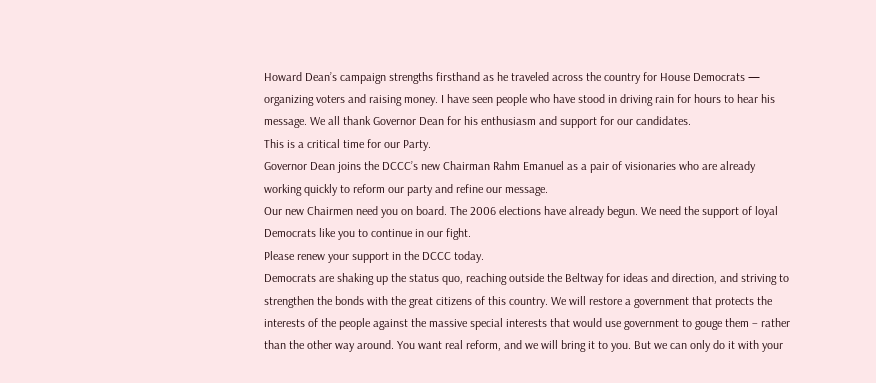Howard Dean’s campaign strengths firsthand as he traveled across the country for House Democrats — organizing voters and raising money. I have seen people who have stood in driving rain for hours to hear his message. We all thank Governor Dean for his enthusiasm and support for our candidates.
This is a critical time for our Party.
Governor Dean joins the DCCC’s new Chairman Rahm Emanuel as a pair of visionaries who are already working quickly to reform our party and refine our message.
Our new Chairmen need you on board. The 2006 elections have already begun. We need the support of loyal Democrats like you to continue in our fight.
Please renew your support in the DCCC today.
Democrats are shaking up the status quo, reaching outside the Beltway for ideas and direction, and striving to strengthen the bonds with the great citizens of this country. We will restore a government that protects the interests of the people against the massive special interests that would use government to gouge them – rather than the other way around. You want real reform, and we will bring it to you. But we can only do it with your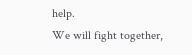help.
We will fight together,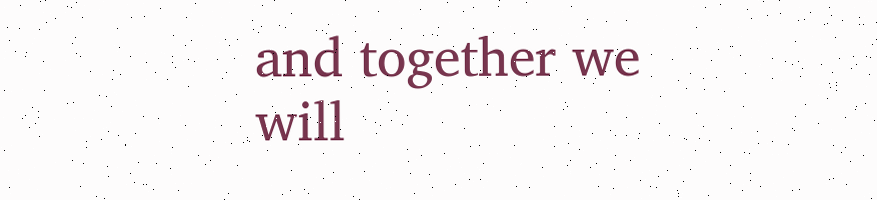and together we will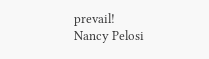prevail!
Nancy Pelosi